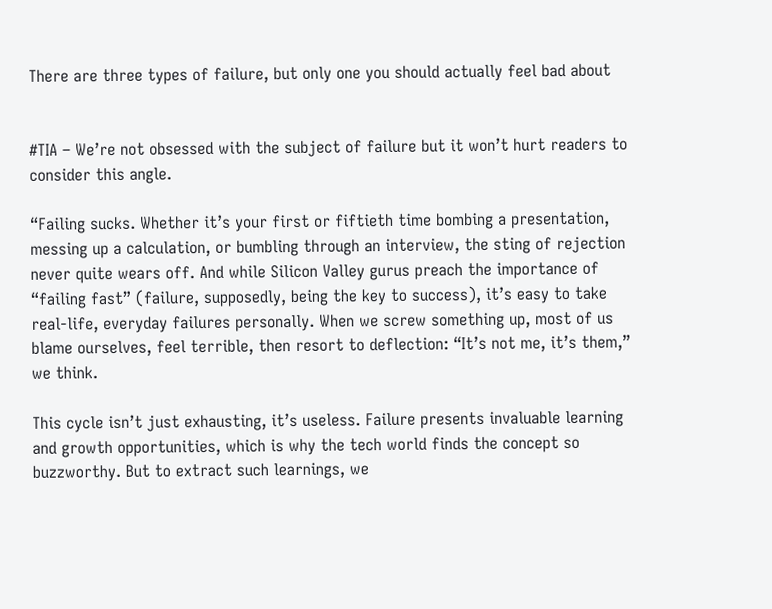There are three types of failure, but only one you should actually feel bad about


#TIA – We’re not obsessed with the subject of failure but it won’t hurt readers to consider this angle.

“Failing sucks. Whether it’s your first or fiftieth time bombing a presentation, messing up a calculation, or bumbling through an interview, the sting of rejection never quite wears off. And while Silicon Valley gurus preach the importance of “failing fast” (failure, supposedly, being the key to success), it’s easy to take real-life, everyday failures personally. When we screw something up, most of us blame ourselves, feel terrible, then resort to deflection: “It’s not me, it’s them,” we think.

This cycle isn’t just exhausting, it’s useless. Failure presents invaluable learning and growth opportunities, which is why the tech world finds the concept so buzzworthy. But to extract such learnings, we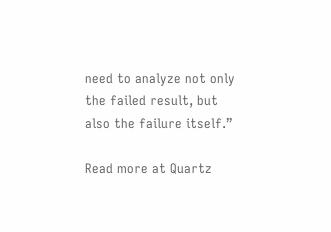need to analyze not only the failed result, but also the failure itself.”

Read more at Quartz